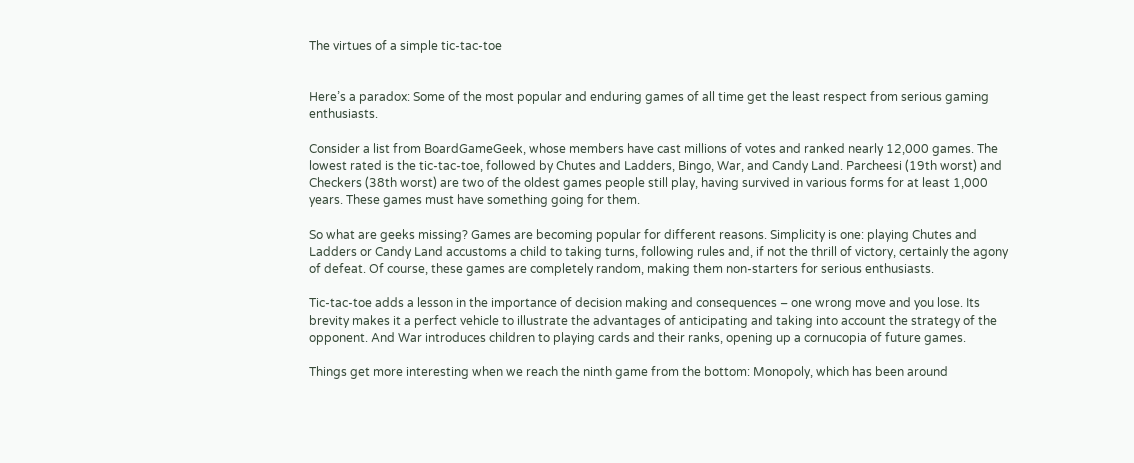The virtues of a simple tic-tac-toe


Here’s a paradox: Some of the most popular and enduring games of all time get the least respect from serious gaming enthusiasts.

Consider a list from BoardGameGeek, whose members have cast millions of votes and ranked nearly 12,000 games. The lowest rated is the tic-tac-toe, followed by Chutes and Ladders, Bingo, War, and Candy Land. Parcheesi (19th worst) and Checkers (38th worst) are two of the oldest games people still play, having survived in various forms for at least 1,000 years. These games must have something going for them.

So what are geeks missing? Games are becoming popular for different reasons. Simplicity is one: playing Chutes and Ladders or Candy Land accustoms a child to taking turns, following rules and, if not the thrill of victory, certainly the agony of defeat. Of course, these games are completely random, making them non-starters for serious enthusiasts.

Tic-tac-toe adds a lesson in the importance of decision making and consequences – one wrong move and you lose. Its brevity makes it a perfect vehicle to illustrate the advantages of anticipating and taking into account the strategy of the opponent. And War introduces children to playing cards and their ranks, opening up a cornucopia of future games.

Things get more interesting when we reach the ninth game from the bottom: Monopoly, which has been around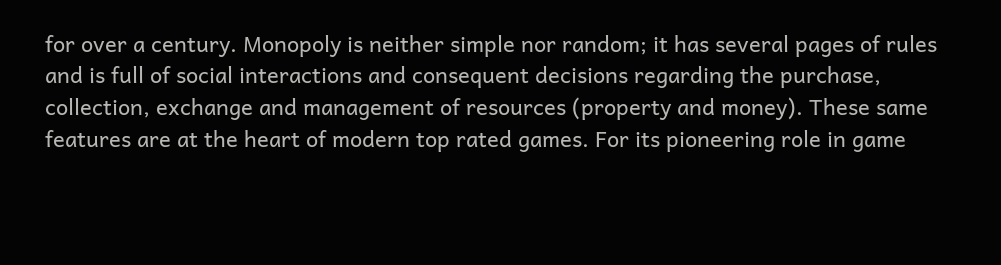for over a century. Monopoly is neither simple nor random; it has several pages of rules and is full of social interactions and consequent decisions regarding the purchase, collection, exchange and management of resources (property and money). These same features are at the heart of modern top rated games. For its pioneering role in game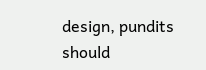design, pundits should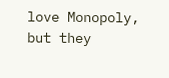love Monopoly, but they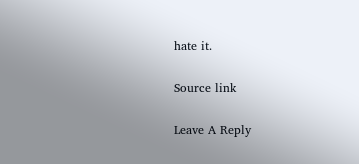hate it.

Source link

Leave A Reply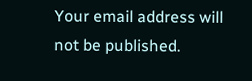Your email address will not be published.